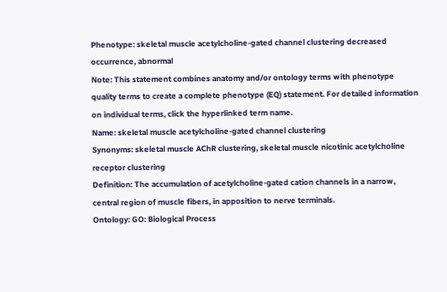Phenotype: skeletal muscle acetylcholine-gated channel clustering decreased occurrence, abnormal
Note: This statement combines anatomy and/or ontology terms with phenotype quality terms to create a complete phenotype (EQ) statement. For detailed information on individual terms, click the hyperlinked term name.
Name: skeletal muscle acetylcholine-gated channel clustering
Synonyms: skeletal muscle AChR clustering, skeletal muscle nicotinic acetylcholine receptor clustering
Definition: The accumulation of acetylcholine-gated cation channels in a narrow, central region of muscle fibers, in apposition to nerve terminals.
Ontology: GO: Biological Process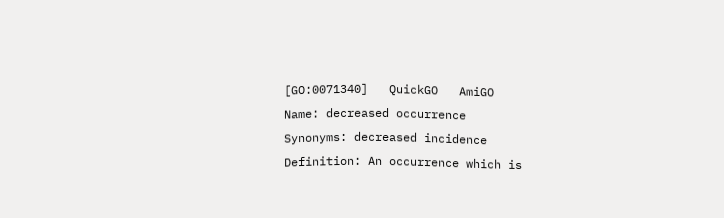[GO:0071340]   QuickGO   AmiGO
Name: decreased occurrence
Synonyms: decreased incidence
Definition: An occurrence which is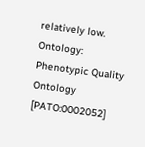relatively low.
Ontology: Phenotypic Quality Ontology [PATO:0002052]